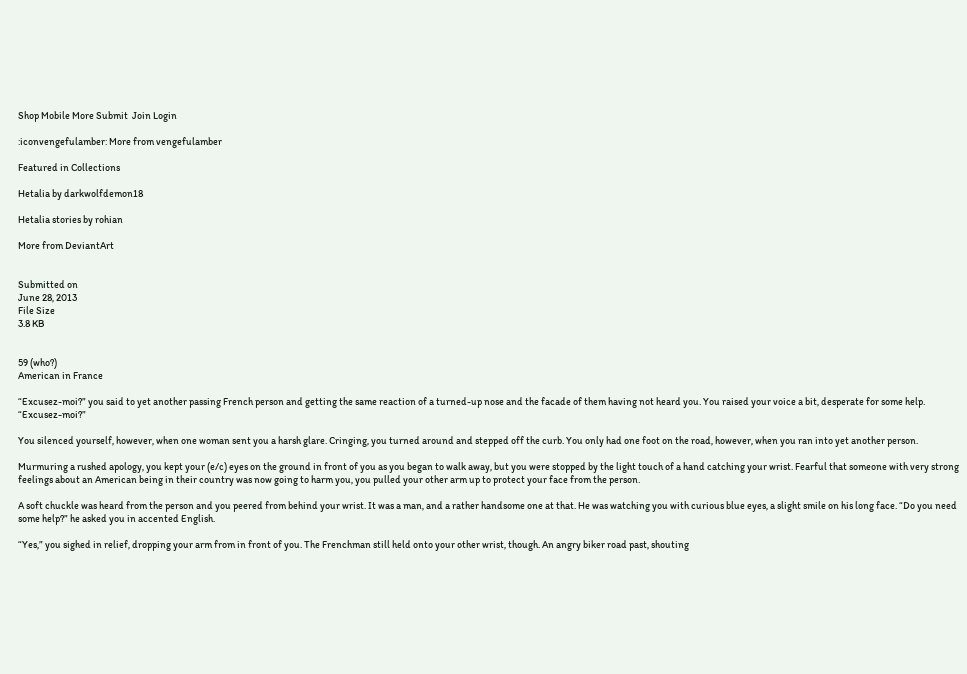Shop Mobile More Submit  Join Login

:iconvengefulamber: More from vengefulamber

Featured in Collections

Hetalia by darkwolfdemon18

Hetalia stories by rohian

More from DeviantArt


Submitted on
June 28, 2013
File Size
3.8 KB


59 (who?)
American in France

“Excusez-moi?” you said to yet another passing French person and getting the same reaction of a turned-up nose and the facade of them having not heard you. You raised your voice a bit, desperate for some help. “Excusez-moi?”

You silenced yourself, however, when one woman sent you a harsh glare. Cringing, you turned around and stepped off the curb. You only had one foot on the road, however, when you ran into yet another person.

Murmuring a rushed apology, you kept your (e/c) eyes on the ground in front of you as you began to walk away, but you were stopped by the light touch of a hand catching your wrist. Fearful that someone with very strong feelings about an American being in their country was now going to harm you, you pulled your other arm up to protect your face from the person.

A soft chuckle was heard from the person and you peered from behind your wrist. It was a man, and a rather handsome one at that. He was watching you with curious blue eyes, a slight smile on his long face. “Do you need some help?” he asked you in accented English.

“Yes,” you sighed in relief, dropping your arm from in front of you. The Frenchman still held onto your other wrist, though. An angry biker road past, shouting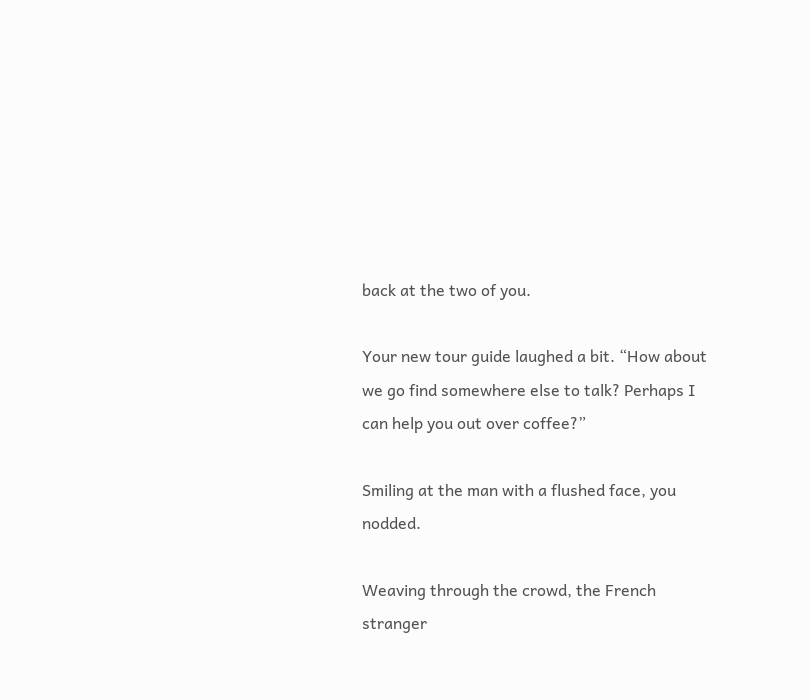back at the two of you.

Your new tour guide laughed a bit. “How about we go find somewhere else to talk? Perhaps I can help you out over coffee?”

Smiling at the man with a flushed face, you nodded.

Weaving through the crowd, the French stranger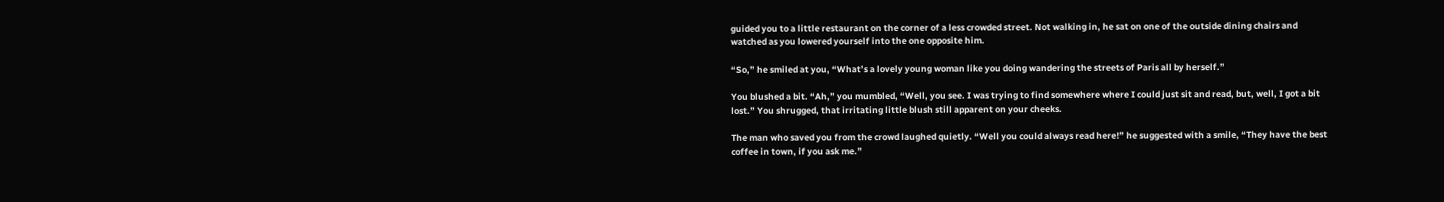guided you to a little restaurant on the corner of a less crowded street. Not walking in, he sat on one of the outside dining chairs and watched as you lowered yourself into the one opposite him.

“So,” he smiled at you, “What’s a lovely young woman like you doing wandering the streets of Paris all by herself.”

You blushed a bit. “Ah,” you mumbled, “Well, you see. I was trying to find somewhere where I could just sit and read, but, well, I got a bit lost.” You shrugged, that irritating little blush still apparent on your cheeks.

The man who saved you from the crowd laughed quietly. “Well you could always read here!” he suggested with a smile, “They have the best coffee in town, if you ask me.”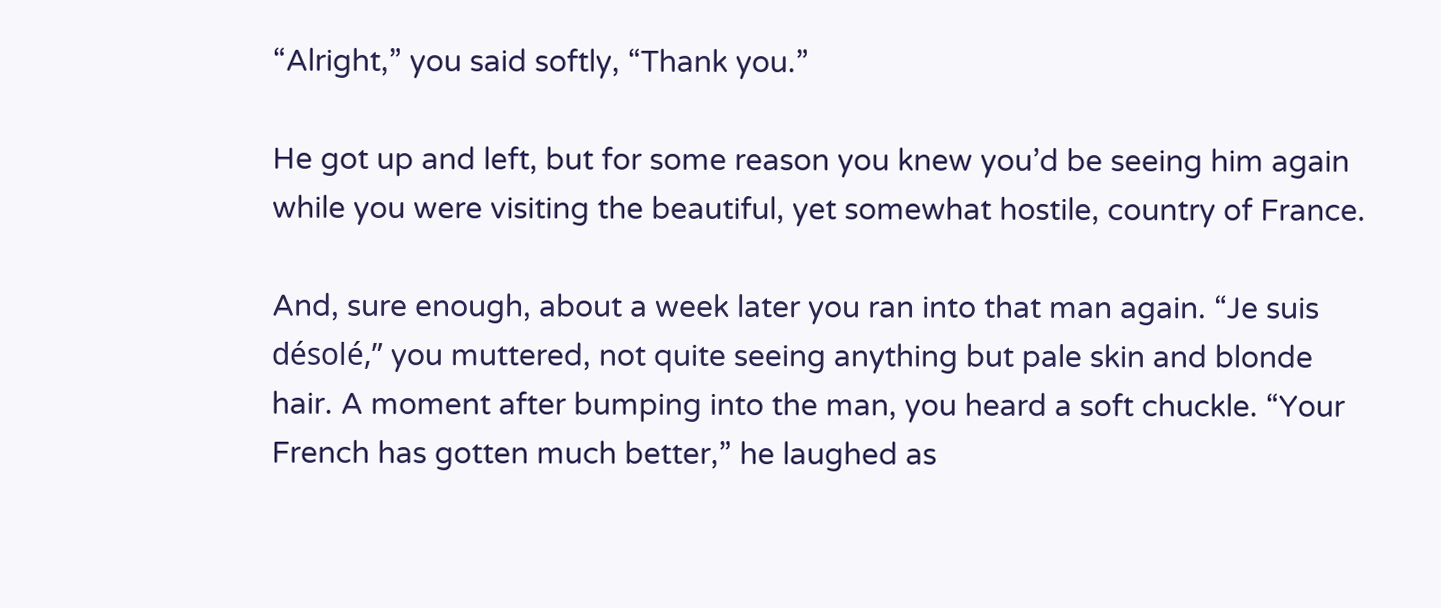“Alright,” you said softly, “Thank you.”

He got up and left, but for some reason you knew you’d be seeing him again while you were visiting the beautiful, yet somewhat hostile, country of France.

And, sure enough, about a week later you ran into that man again. “Je suis désolé,” you muttered, not quite seeing anything but pale skin and blonde hair. A moment after bumping into the man, you heard a soft chuckle. “Your French has gotten much better,” he laughed as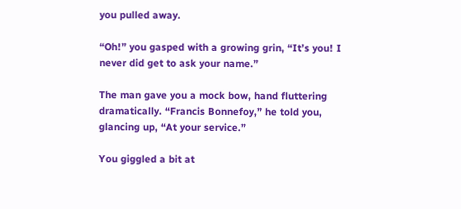you pulled away.

“Oh!” you gasped with a growing grin, “It’s you! I never did get to ask your name.”

The man gave you a mock bow, hand fluttering dramatically. “Francis Bonnefoy,” he told you, glancing up, “At your service.”

You giggled a bit at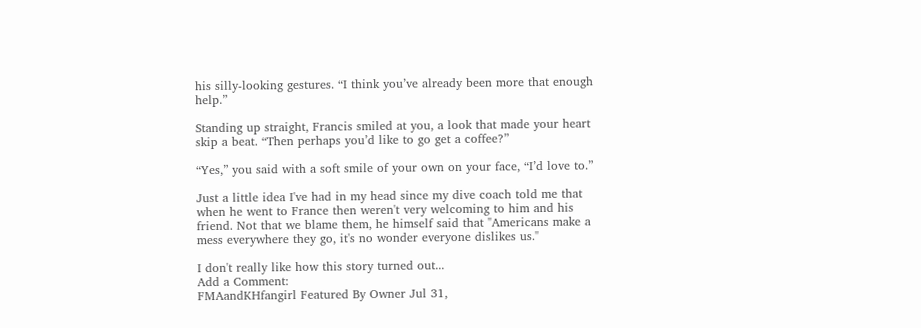his silly-looking gestures. “I think you’ve already been more that enough help.”

Standing up straight, Francis smiled at you, a look that made your heart skip a beat. “Then perhaps you’d like to go get a coffee?”

“Yes,” you said with a soft smile of your own on your face, “I’d love to.”

Just a little idea I've had in my head since my dive coach told me that when he went to France then weren't very welcoming to him and his friend. Not that we blame them, he himself said that "Americans make a mess everywhere they go, it's no wonder everyone dislikes us."

I don't really like how this story turned out...
Add a Comment:
FMAandKHfangirl Featured By Owner Jul 31,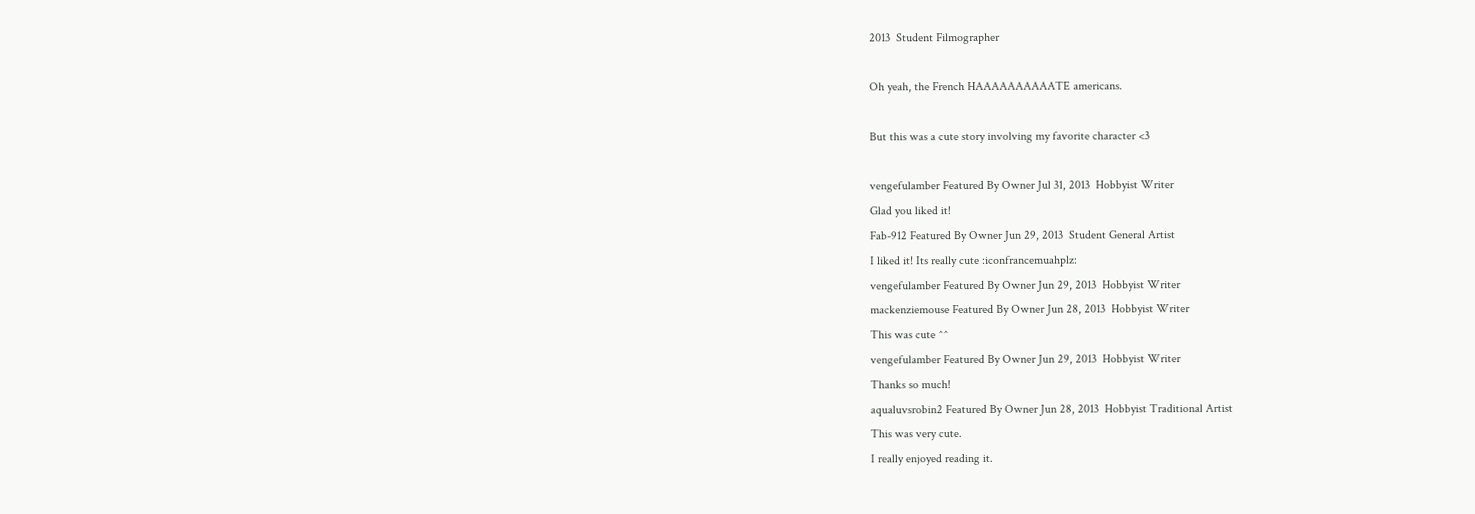2013  Student Filmographer

Oh yeah, the French HAAAAAAAAAATE americans.

But this was a cute story involving my favorite character <3

vengefulamber Featured By Owner Jul 31, 2013  Hobbyist Writer
Glad you liked it!
Fab-912 Featured By Owner Jun 29, 2013  Student General Artist
I liked it! Its really cute :iconfrancemuahplz:
vengefulamber Featured By Owner Jun 29, 2013  Hobbyist Writer
mackenziemouse Featured By Owner Jun 28, 2013  Hobbyist Writer
This was cute ^^
vengefulamber Featured By Owner Jun 29, 2013  Hobbyist Writer
Thanks so much!
aqualuvsrobin2 Featured By Owner Jun 28, 2013  Hobbyist Traditional Artist
This was very cute.
I really enjoyed reading it.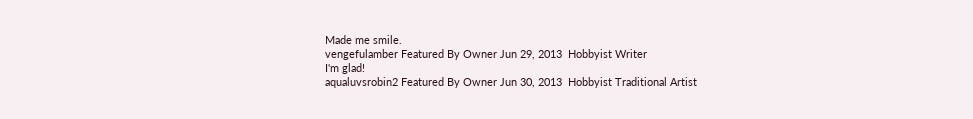Made me smile.
vengefulamber Featured By Owner Jun 29, 2013  Hobbyist Writer
I'm glad!
aqualuvsrobin2 Featured By Owner Jun 30, 2013  Hobbyist Traditional Artist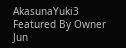AkasunaYuki3 Featured By Owner Jun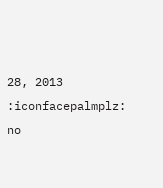28, 2013
:iconfacepalmplz: no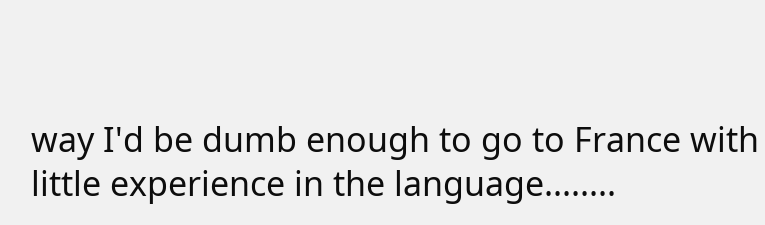way I'd be dumb enough to go to France with little experience in the language........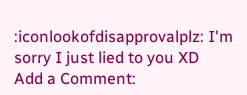:iconlookofdisapprovalplz: I'm sorry I just lied to you XD
Add a Comment: